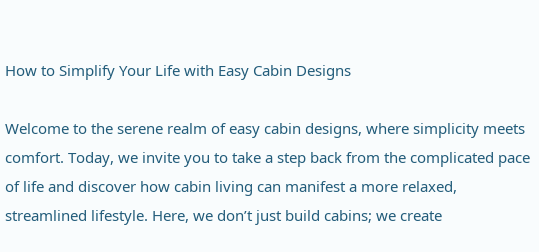How to Simplify Your Life with Easy Cabin Designs

Welcome to the serene realm of easy cabin designs, where simplicity meets comfort. Today, we invite you to take a step back from the complicated pace of life and discover how cabin living can manifest a more relaxed, streamlined lifestyle. Here, we don’t just build cabins; we create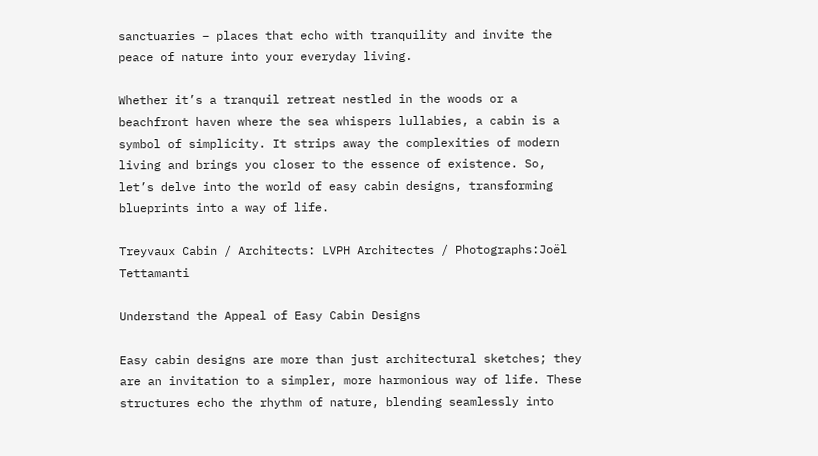sanctuaries – places that echo with tranquility and invite the peace of nature into your everyday living.

Whether it’s a tranquil retreat nestled in the woods or a beachfront haven where the sea whispers lullabies, a cabin is a symbol of simplicity. It strips away the complexities of modern living and brings you closer to the essence of existence. So, let’s delve into the world of easy cabin designs, transforming blueprints into a way of life.

Treyvaux Cabin / Architects: LVPH Architectes / Photographs:Joël Tettamanti

Understand the Appeal of Easy Cabin Designs

Easy cabin designs are more than just architectural sketches; they are an invitation to a simpler, more harmonious way of life. These structures echo the rhythm of nature, blending seamlessly into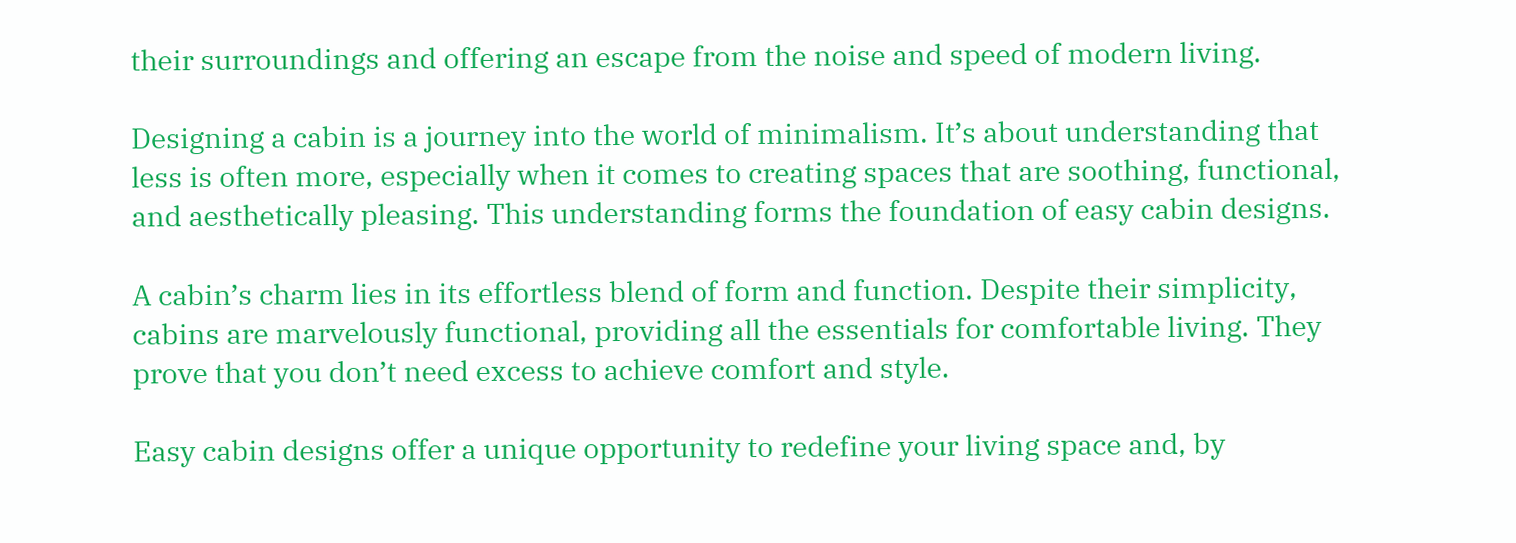their surroundings and offering an escape from the noise and speed of modern living.

Designing a cabin is a journey into the world of minimalism. It’s about understanding that less is often more, especially when it comes to creating spaces that are soothing, functional, and aesthetically pleasing. This understanding forms the foundation of easy cabin designs.

A cabin’s charm lies in its effortless blend of form and function. Despite their simplicity, cabins are marvelously functional, providing all the essentials for comfortable living. They prove that you don’t need excess to achieve comfort and style.

Easy cabin designs offer a unique opportunity to redefine your living space and, by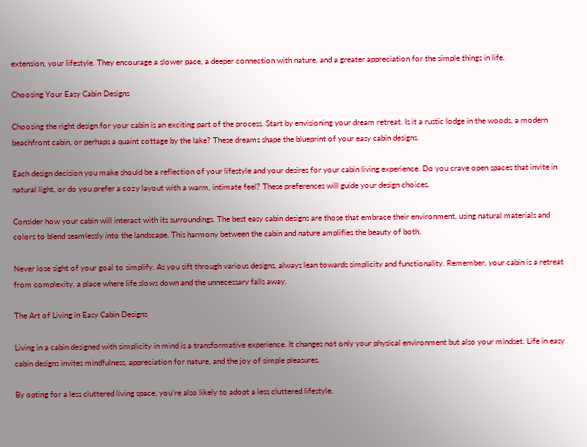extension, your lifestyle. They encourage a slower pace, a deeper connection with nature, and a greater appreciation for the simple things in life.

Choosing Your Easy Cabin Designs

Choosing the right design for your cabin is an exciting part of the process. Start by envisioning your dream retreat. Is it a rustic lodge in the woods, a modern beachfront cabin, or perhaps a quaint cottage by the lake? These dreams shape the blueprint of your easy cabin designs.

Each design decision you make should be a reflection of your lifestyle and your desires for your cabin living experience. Do you crave open spaces that invite in natural light, or do you prefer a cozy layout with a warm, intimate feel? These preferences will guide your design choices.

Consider how your cabin will interact with its surroundings. The best easy cabin designs are those that embrace their environment, using natural materials and colors to blend seamlessly into the landscape. This harmony between the cabin and nature amplifies the beauty of both.

Never lose sight of your goal to simplify. As you sift through various designs, always lean towards simplicity and functionality. Remember, your cabin is a retreat from complexity, a place where life slows down and the unnecessary falls away.

The Art of Living in Easy Cabin Designs

Living in a cabin designed with simplicity in mind is a transformative experience. It changes not only your physical environment but also your mindset. Life in easy cabin designs invites mindfulness, appreciation for nature, and the joy of simple pleasures.

By opting for a less cluttered living space, you’re also likely to adopt a less cluttered lifestyle.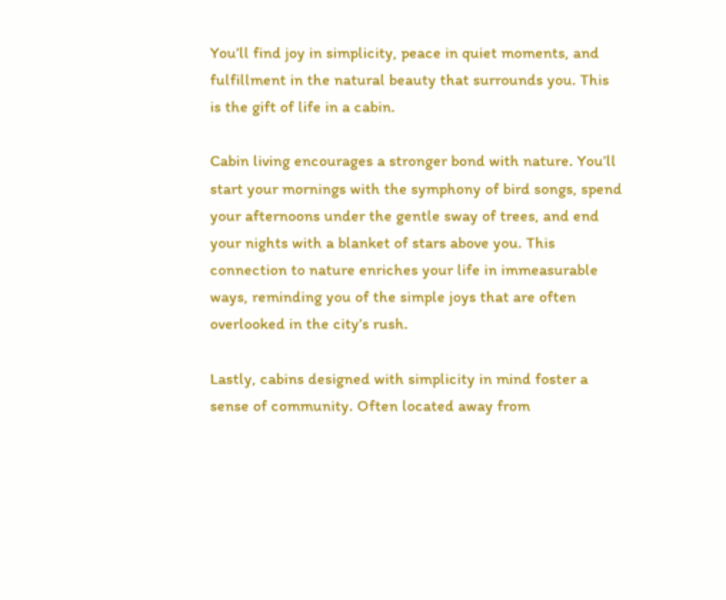You’ll find joy in simplicity, peace in quiet moments, and fulfillment in the natural beauty that surrounds you. This is the gift of life in a cabin.

Cabin living encourages a stronger bond with nature. You’ll start your mornings with the symphony of bird songs, spend your afternoons under the gentle sway of trees, and end your nights with a blanket of stars above you. This connection to nature enriches your life in immeasurable ways, reminding you of the simple joys that are often overlooked in the city’s rush.

Lastly, cabins designed with simplicity in mind foster a sense of community. Often located away from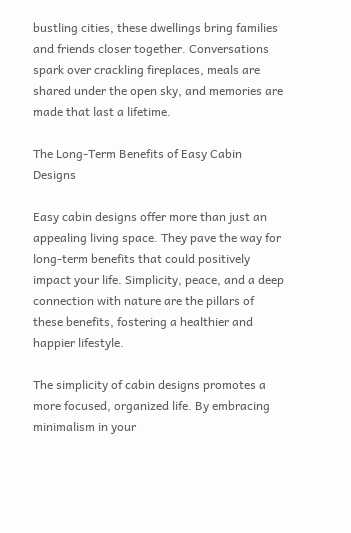bustling cities, these dwellings bring families and friends closer together. Conversations spark over crackling fireplaces, meals are shared under the open sky, and memories are made that last a lifetime.

The Long-Term Benefits of Easy Cabin Designs

Easy cabin designs offer more than just an appealing living space. They pave the way for long-term benefits that could positively impact your life. Simplicity, peace, and a deep connection with nature are the pillars of these benefits, fostering a healthier and happier lifestyle.

The simplicity of cabin designs promotes a more focused, organized life. By embracing minimalism in your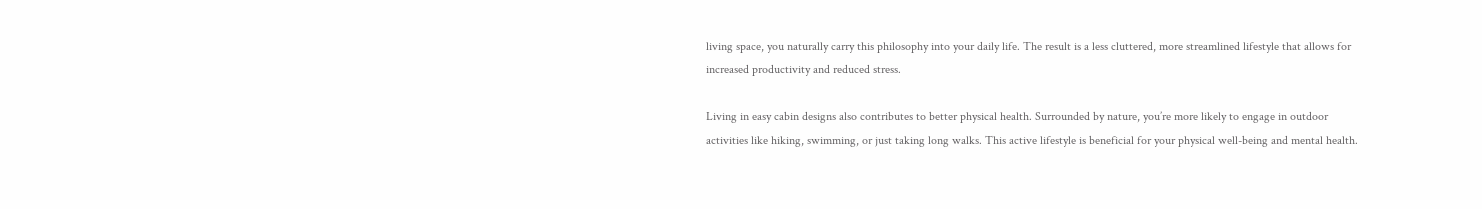living space, you naturally carry this philosophy into your daily life. The result is a less cluttered, more streamlined lifestyle that allows for increased productivity and reduced stress.

Living in easy cabin designs also contributes to better physical health. Surrounded by nature, you’re more likely to engage in outdoor activities like hiking, swimming, or just taking long walks. This active lifestyle is beneficial for your physical well-being and mental health.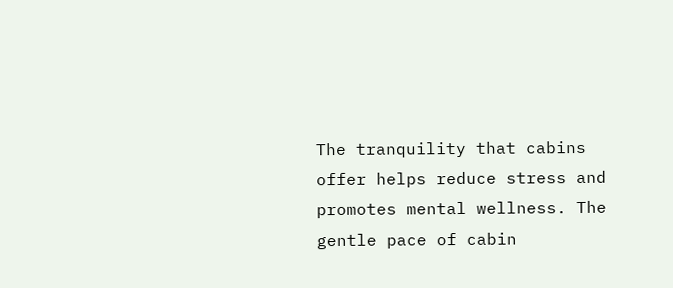The tranquility that cabins offer helps reduce stress and promotes mental wellness. The gentle pace of cabin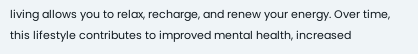living allows you to relax, recharge, and renew your energy. Over time, this lifestyle contributes to improved mental health, increased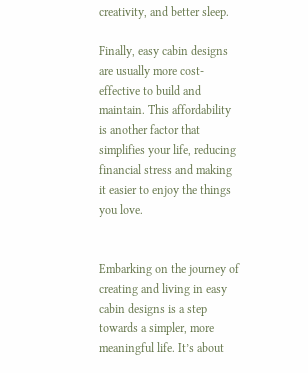creativity, and better sleep.

Finally, easy cabin designs are usually more cost-effective to build and maintain. This affordability is another factor that simplifies your life, reducing financial stress and making it easier to enjoy the things you love.


Embarking on the journey of creating and living in easy cabin designs is a step towards a simpler, more meaningful life. It’s about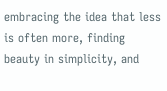embracing the idea that less is often more, finding beauty in simplicity, and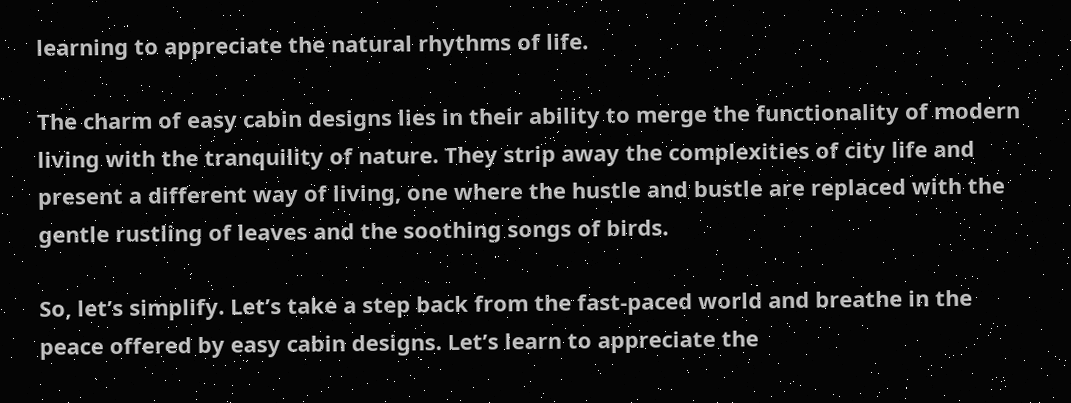learning to appreciate the natural rhythms of life.

The charm of easy cabin designs lies in their ability to merge the functionality of modern living with the tranquility of nature. They strip away the complexities of city life and present a different way of living, one where the hustle and bustle are replaced with the gentle rustling of leaves and the soothing songs of birds.

So, let’s simplify. Let’s take a step back from the fast-paced world and breathe in the peace offered by easy cabin designs. Let’s learn to appreciate the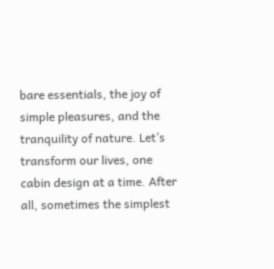bare essentials, the joy of simple pleasures, and the tranquility of nature. Let’s transform our lives, one cabin design at a time. After all, sometimes the simplest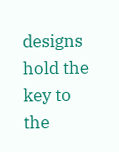designs hold the key to the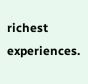richest experiences.